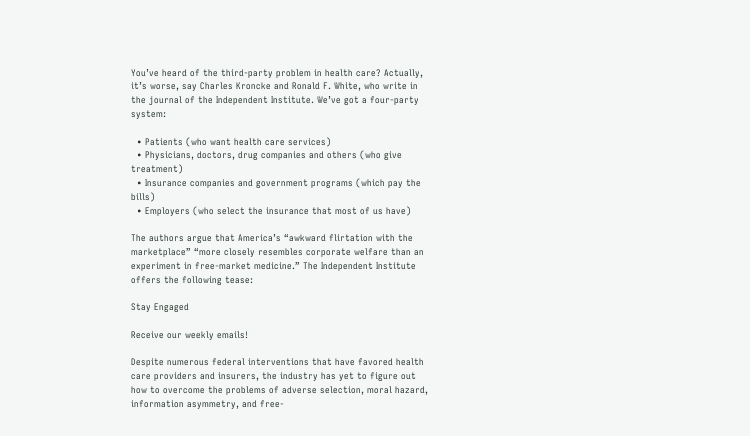You’ve heard of the third-party problem in health care? Actually, it’s worse, say Charles Kroncke and Ronald F. White, who write in the journal of the Independent Institute. We’ve got a four-party system:

  • Patients (who want health care services)
  • Physicians, doctors, drug companies and others (who give treatment)
  • Insurance companies and government programs (which pay the bills)
  • Employers (who select the insurance that most of us have)

The authors argue that America’s “awkward flirtation with the marketplace” “more closely resembles corporate welfare than an experiment in free-market medicine.” The Independent Institute offers the following tease:

Stay Engaged

Receive our weekly emails!

Despite numerous federal interventions that have favored health care providers and insurers, the industry has yet to figure out how to overcome the problems of adverse selection, moral hazard, information asymmetry, and free-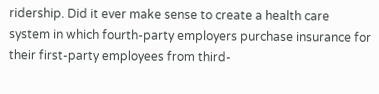ridership. Did it ever make sense to create a health care system in which fourth-party employers purchase insurance for their first-party employees from third-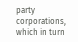party corporations, which in turn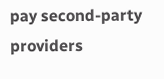pay second-party providers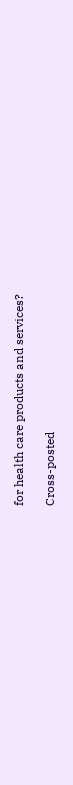for health care products and services?

Cross-posted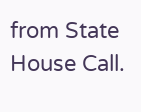from State House Call.